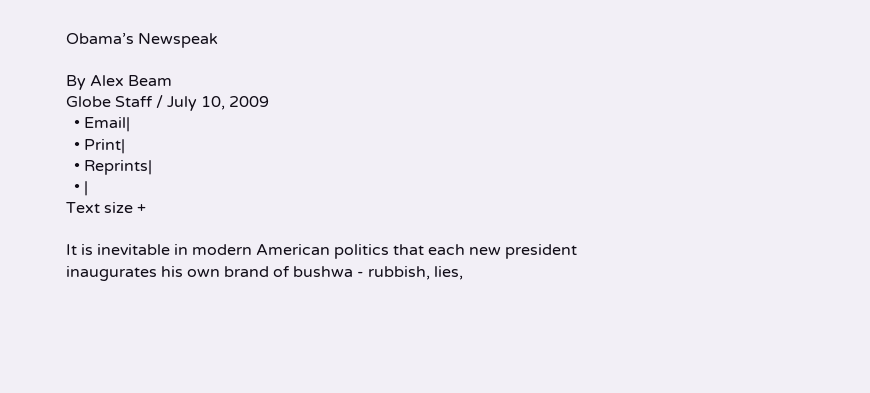Obama’s Newspeak

By Alex Beam
Globe Staff / July 10, 2009
  • Email|
  • Print|
  • Reprints|
  • |
Text size +

It is inevitable in modern American politics that each new president inaugurates his own brand of bushwa - rubbish, lies,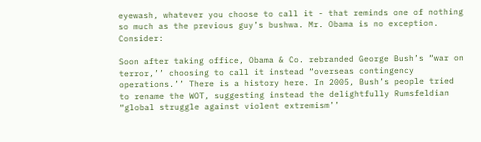eyewash, whatever you choose to call it - that reminds one of nothing so much as the previous guy’s bushwa. Mr. Obama is no exception. Consider:

Soon after taking office, Obama & Co. rebranded George Bush’s “war on terror,’’ choosing to call it instead “overseas contingency operations.’’ There is a history here. In 2005, Bush’s people tried to rename the WOT, suggesting instead the delightfully Rumsfeldian “global struggle against violent extremism’’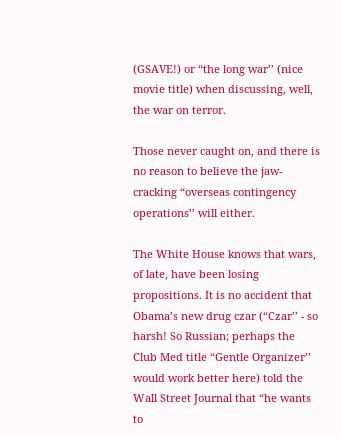(GSAVE!) or “the long war’’ (nice movie title) when discussing, well, the war on terror.

Those never caught on, and there is no reason to believe the jaw-cracking “overseas contingency operations’’ will either.

The White House knows that wars, of late, have been losing propositions. It is no accident that Obama’s new drug czar (“Czar’’ - so harsh! So Russian; perhaps the Club Med title “Gentle Organizer’’ would work better here) told the Wall Street Journal that “he wants to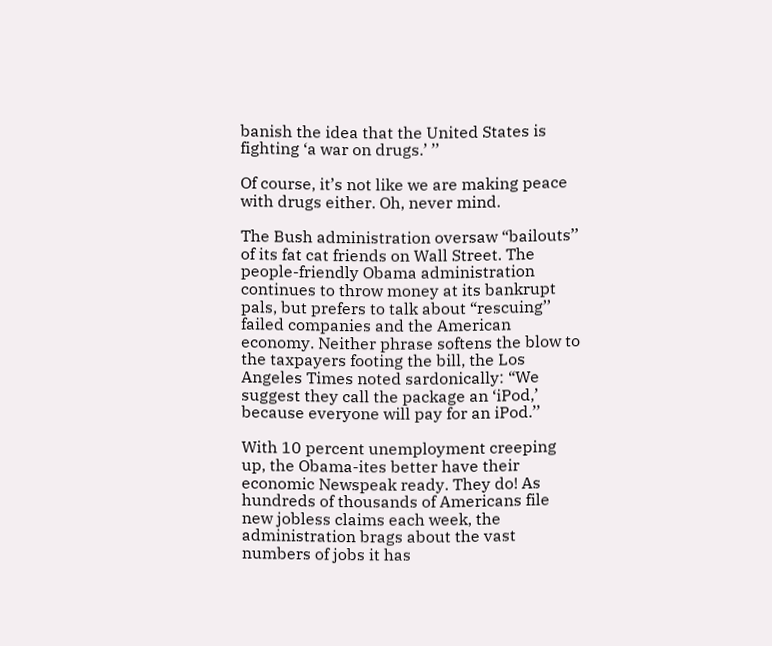banish the idea that the United States is fighting ‘a war on drugs.’ ’’

Of course, it’s not like we are making peace with drugs either. Oh, never mind.

The Bush administration oversaw “bailouts’’ of its fat cat friends on Wall Street. The people-friendly Obama administration continues to throw money at its bankrupt pals, but prefers to talk about “rescuing’’ failed companies and the American economy. Neither phrase softens the blow to the taxpayers footing the bill, the Los Angeles Times noted sardonically: “We suggest they call the package an ‘iPod,’ because everyone will pay for an iPod.’’

With 10 percent unemployment creeping up, the Obama-ites better have their economic Newspeak ready. They do! As hundreds of thousands of Americans file new jobless claims each week, the administration brags about the vast numbers of jobs it has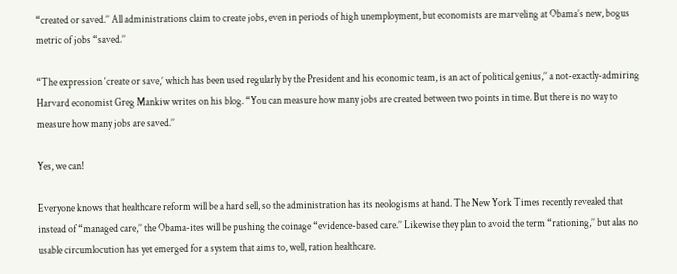“created or saved.’’ All administrations claim to create jobs, even in periods of high unemployment, but economists are marveling at Obama’s new, bogus metric of jobs “saved.’’

“The expression ‘create or save,’ which has been used regularly by the President and his economic team, is an act of political genius,’’ a not-exactly-admiring Harvard economist Greg Mankiw writes on his blog. “You can measure how many jobs are created between two points in time. But there is no way to measure how many jobs are saved.’’

Yes, we can!

Everyone knows that healthcare reform will be a hard sell, so the administration has its neologisms at hand. The New York Times recently revealed that instead of “managed care,’’ the Obama-ites will be pushing the coinage “evidence-based care.’’ Likewise they plan to avoid the term “rationing,’’ but alas no usable circumlocution has yet emerged for a system that aims to, well, ration healthcare.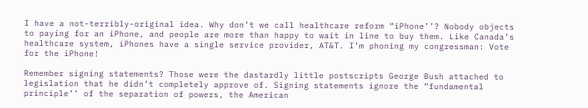I have a not-terribly-original idea. Why don’t we call healthcare reform “iPhone’’? Nobody objects to paying for an iPhone, and people are more than happy to wait in line to buy them. Like Canada’s healthcare system, iPhones have a single service provider, AT&T. I’m phoning my congressman: Vote for the iPhone!

Remember signing statements? Those were the dastardly little postscripts George Bush attached to legislation that he didn’t completely approve of. Signing statements ignore the “fundamental principle’’ of the separation of powers, the American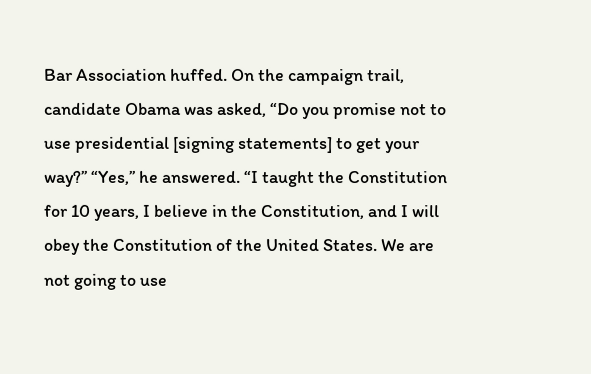Bar Association huffed. On the campaign trail, candidate Obama was asked, “Do you promise not to use presidential [signing statements] to get your way?’’ “Yes,’’ he answered. “I taught the Constitution for 10 years, I believe in the Constitution, and I will obey the Constitution of the United States. We are not going to use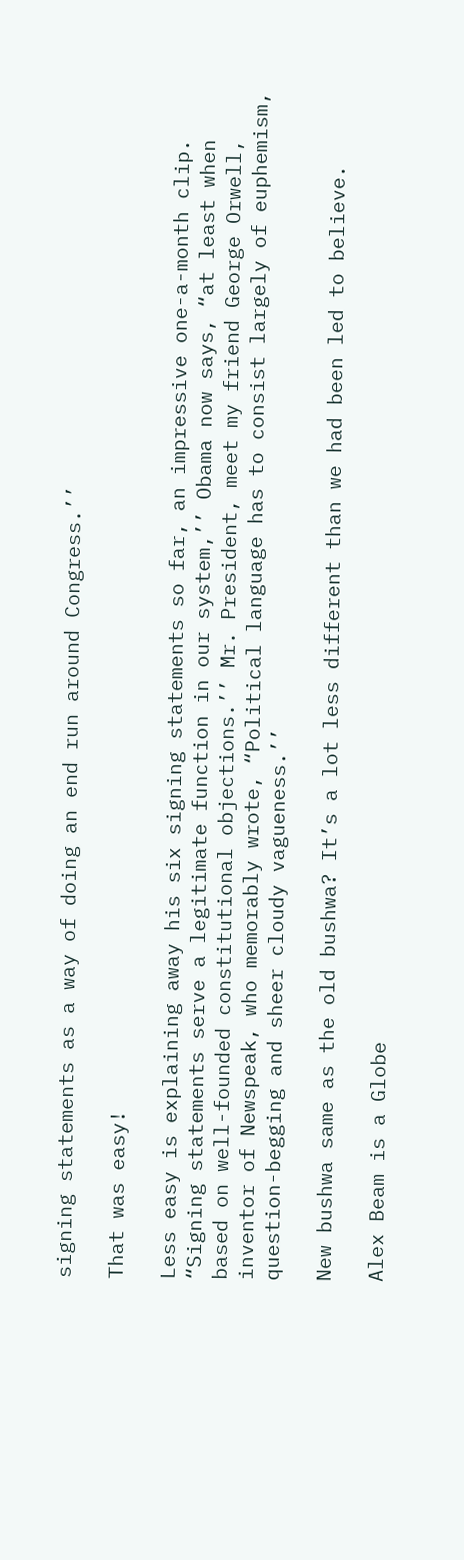signing statements as a way of doing an end run around Congress.’’

That was easy!

Less easy is explaining away his six signing statements so far, an impressive one-a-month clip. “Signing statements serve a legitimate function in our system,’’ Obama now says, “at least when based on well-founded constitutional objections.’’ Mr. President, meet my friend George Orwell, inventor of Newspeak, who memorably wrote, “Political language has to consist largely of euphemism, question-begging and sheer cloudy vagueness.’’

New bushwa same as the old bushwa? It’s a lot less different than we had been led to believe.

Alex Beam is a Globe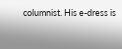columnist. His e-dress is